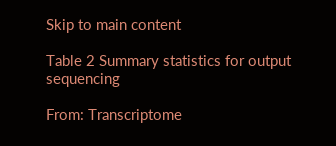Skip to main content

Table 2 Summary statistics for output sequencing

From: Transcriptome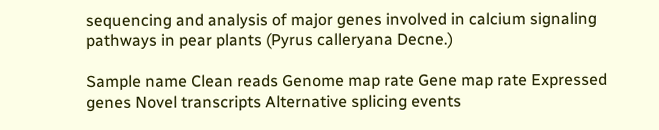sequencing and analysis of major genes involved in calcium signaling pathways in pear plants (Pyrus calleryana Decne.)

Sample name Clean reads Genome map rate Gene map rate Expressed genes Novel transcripts Alternative splicing events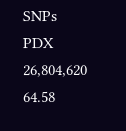SNPs
PDX 26,804,620 64.58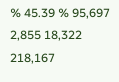% 45.39 % 95,697 2,855 18,322 218,167